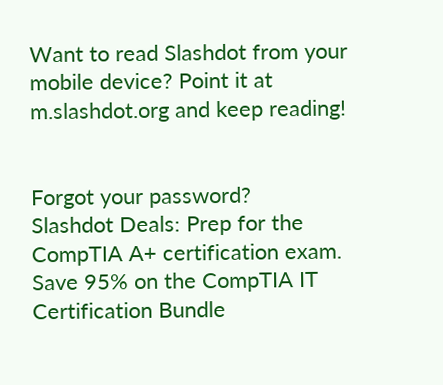Want to read Slashdot from your mobile device? Point it at m.slashdot.org and keep reading!


Forgot your password?
Slashdot Deals: Prep for the CompTIA A+ certification exam. Save 95% on the CompTIA IT Certification Bundle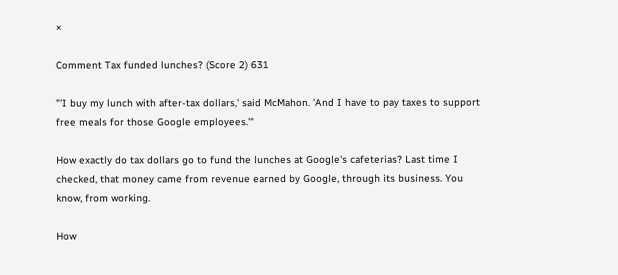×

Comment Tax funded lunches? (Score 2) 631

"'I buy my lunch with after-tax dollars,' said McMahon. 'And I have to pay taxes to support free meals for those Google employees.'"

How exactly do tax dollars go to fund the lunches at Google's cafeterias? Last time I checked, that money came from revenue earned by Google, through its business. You know, from working.

How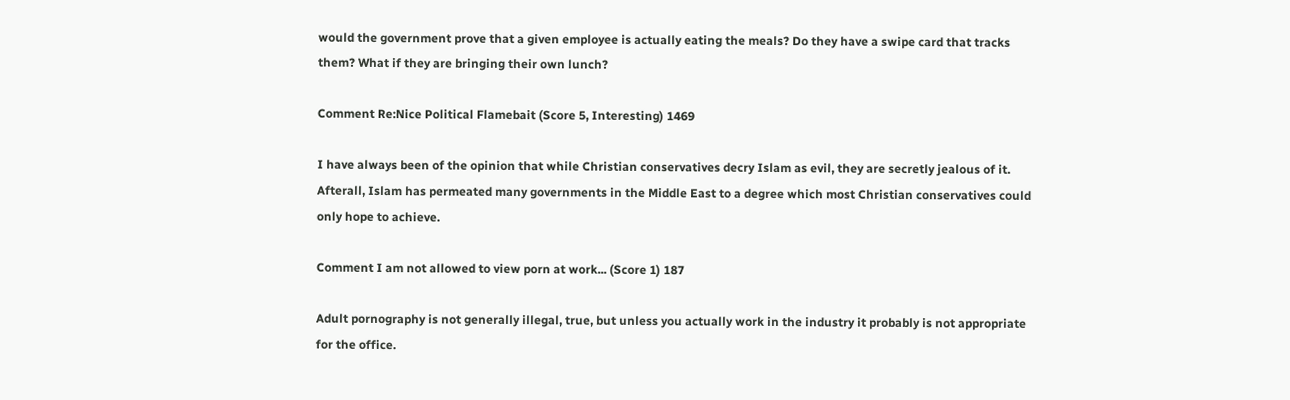would the government prove that a given employee is actually eating the meals? Do they have a swipe card that tracks them? What if they are bringing their own lunch?

Comment Re:Nice Political Flamebait (Score 5, Interesting) 1469

I have always been of the opinion that while Christian conservatives decry Islam as evil, they are secretly jealous of it. Afterall, Islam has permeated many governments in the Middle East to a degree which most Christian conservatives could only hope to achieve.

Comment I am not allowed to view porn at work... (Score 1) 187

Adult pornography is not generally illegal, true, but unless you actually work in the industry it probably is not appropriate for the office.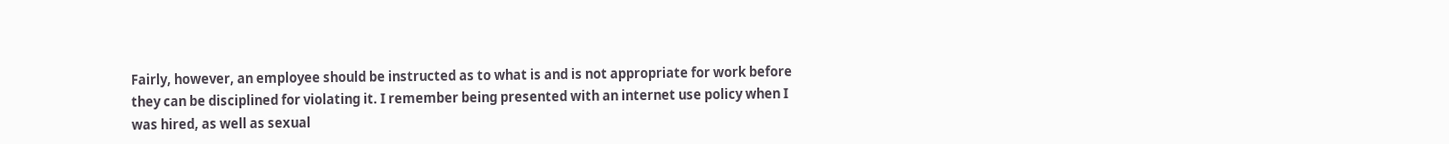Fairly, however, an employee should be instructed as to what is and is not appropriate for work before they can be disciplined for violating it. I remember being presented with an internet use policy when I was hired, as well as sexual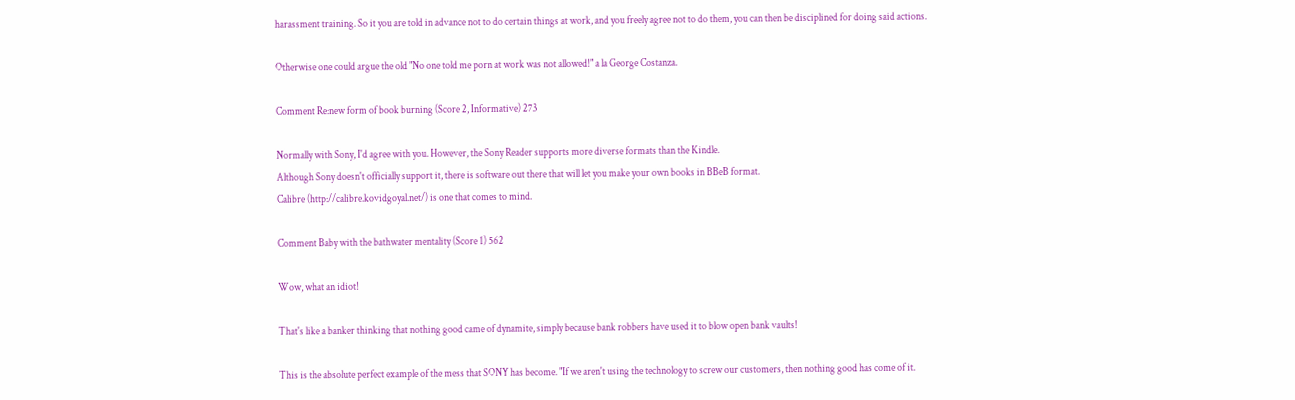harassment training. So it you are told in advance not to do certain things at work, and you freely agree not to do them, you can then be disciplined for doing said actions.

Otherwise one could argue the old "No one told me porn at work was not allowed!" a la George Costanza.

Comment Re:new form of book burning (Score 2, Informative) 273

Normally with Sony, I'd agree with you. However, the Sony Reader supports more diverse formats than the Kindle.
Although Sony doesn't officially support it, there is software out there that will let you make your own books in BBeB format.
Calibre (http://calibre.kovidgoyal.net/) is one that comes to mind.

Comment Baby with the bathwater mentality (Score 1) 562

Wow, what an idiot!

That's like a banker thinking that nothing good came of dynamite, simply because bank robbers have used it to blow open bank vaults!

This is the absolute perfect example of the mess that SONY has become. "If we aren't using the technology to screw our customers, then nothing good has come of it.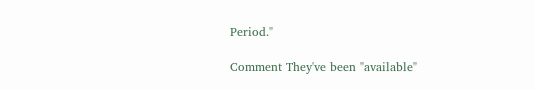Period."

Comment They've been "available"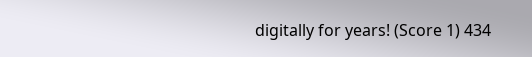digitally for years! (Score 1) 434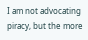I am not advocating piracy, but the more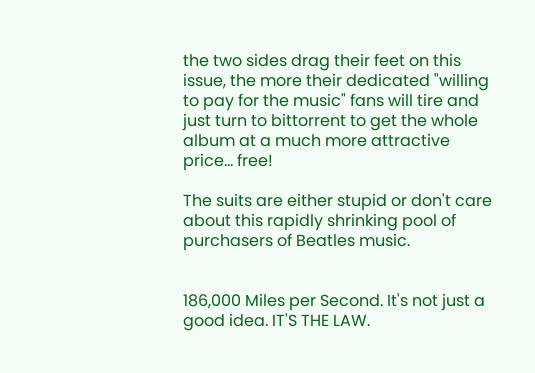the two sides drag their feet on this issue, the more their dedicated "willing to pay for the music" fans will tire and just turn to bittorrent to get the whole album at a much more attractive price... free!

The suits are either stupid or don't care about this rapidly shrinking pool of purchasers of Beatles music.


186,000 Miles per Second. It's not just a good idea. IT'S THE LAW.